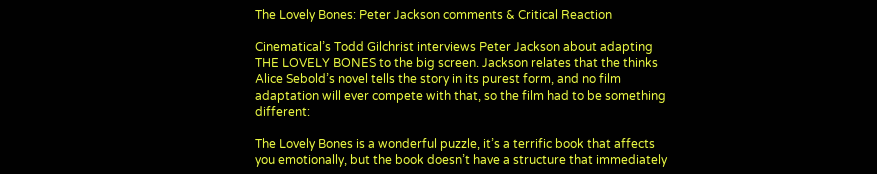The Lovely Bones: Peter Jackson comments & Critical Reaction

Cinematical’s Todd Gilchrist interviews Peter Jackson about adapting THE LOVELY BONES to the big screen. Jackson relates that the thinks Alice Sebold’s novel tells the story in its purest form, and no film adaptation will ever compete with that, so the film had to be something different:

The Lovely Bones is a wonderful puzzle, it’s a terrific book that affects you emotionally, but the book doesn’t have a structure that immediately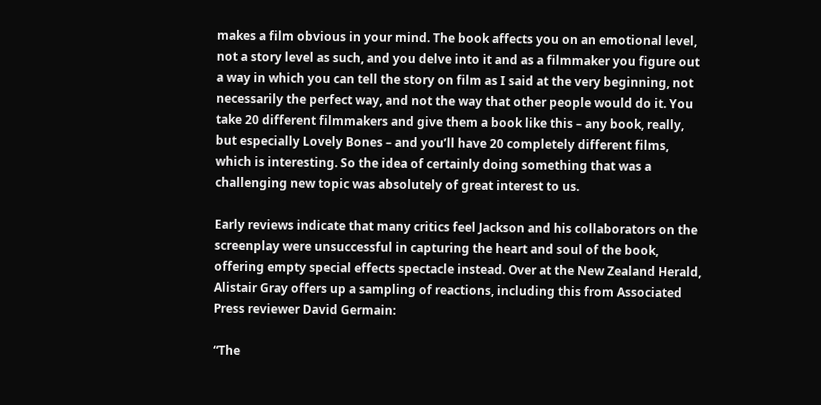makes a film obvious in your mind. The book affects you on an emotional level, not a story level as such, and you delve into it and as a filmmaker you figure out a way in which you can tell the story on film as I said at the very beginning, not necessarily the perfect way, and not the way that other people would do it. You take 20 different filmmakers and give them a book like this – any book, really, but especially Lovely Bones – and you’ll have 20 completely different films, which is interesting. So the idea of certainly doing something that was a challenging new topic was absolutely of great interest to us.

Early reviews indicate that many critics feel Jackson and his collaborators on the screenplay were unsuccessful in capturing the heart and soul of the book, offering empty special effects spectacle instead. Over at the New Zealand Herald, Alistair Gray offers up a sampling of reactions, including this from Associated Press reviewer David Germain:

“The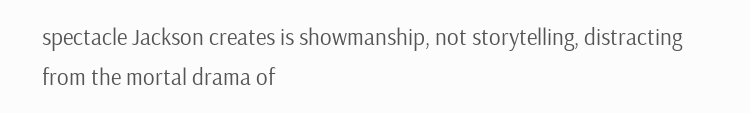spectacle Jackson creates is showmanship, not storytelling, distracting from the mortal drama of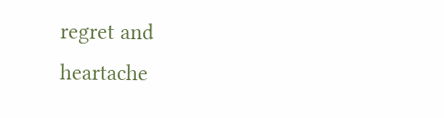regret and heartache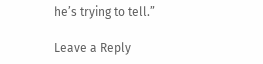he’s trying to tell.”

Leave a Reply